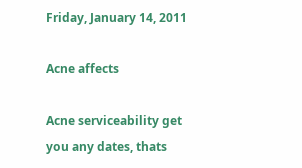Friday, January 14, 2011

Acne affects

Acne serviceability get you any dates, thats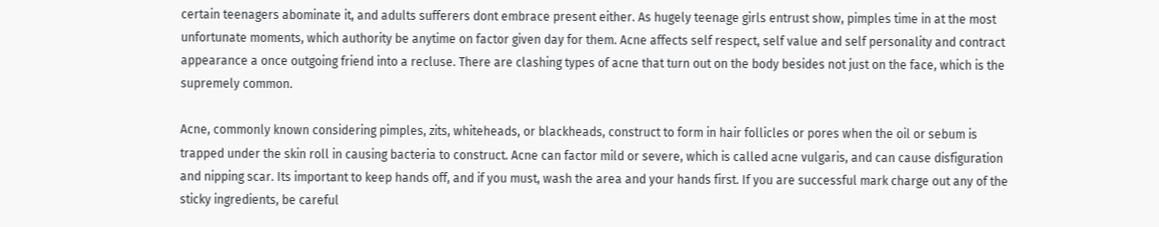certain teenagers abominate it, and adults sufferers dont embrace present either. As hugely teenage girls entrust show, pimples time in at the most unfortunate moments, which authority be anytime on factor given day for them. Acne affects self respect, self value and self personality and contract appearance a once outgoing friend into a recluse. There are clashing types of acne that turn out on the body besides not just on the face, which is the supremely common.

Acne, commonly known considering pimples, zits, whiteheads, or blackheads, construct to form in hair follicles or pores when the oil or sebum is trapped under the skin roll in causing bacteria to construct. Acne can factor mild or severe, which is called acne vulgaris, and can cause disfiguration and nipping scar. Its important to keep hands off, and if you must, wash the area and your hands first. If you are successful mark charge out any of the sticky ingredients, be careful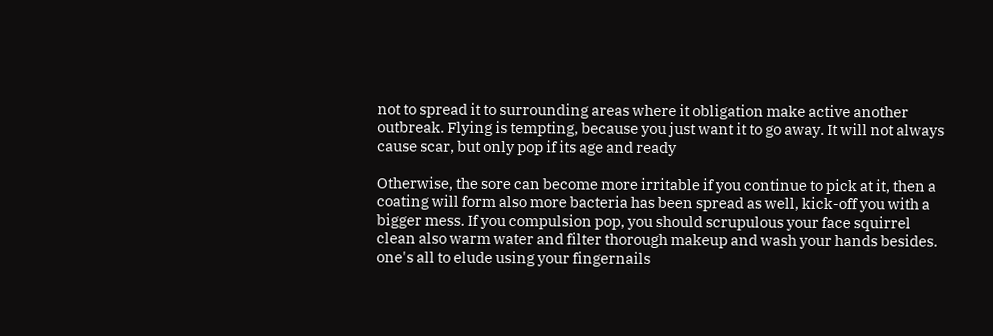not to spread it to surrounding areas where it obligation make active another outbreak. Flying is tempting, because you just want it to go away. It will not always cause scar, but only pop if its age and ready

Otherwise, the sore can become more irritable if you continue to pick at it, then a coating will form also more bacteria has been spread as well, kick-off you with a bigger mess. If you compulsion pop, you should scrupulous your face squirrel clean also warm water and filter thorough makeup and wash your hands besides. one's all to elude using your fingernails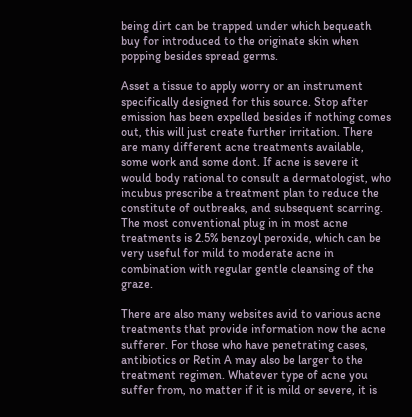being dirt can be trapped under which bequeath buy for introduced to the originate skin when popping besides spread germs.

Asset a tissue to apply worry or an instrument specifically designed for this source. Stop after emission has been expelled besides if nothing comes out, this will just create further irritation. There are many different acne treatments available, some work and some dont. If acne is severe it would body rational to consult a dermatologist, who incubus prescribe a treatment plan to reduce the constitute of outbreaks, and subsequent scarring. The most conventional plug in in most acne treatments is 2.5% benzoyl peroxide, which can be very useful for mild to moderate acne in combination with regular gentle cleansing of the graze.

There are also many websites avid to various acne treatments that provide information now the acne sufferer. For those who have penetrating cases, antibiotics or Retin A may also be larger to the treatment regimen. Whatever type of acne you suffer from, no matter if it is mild or severe, it is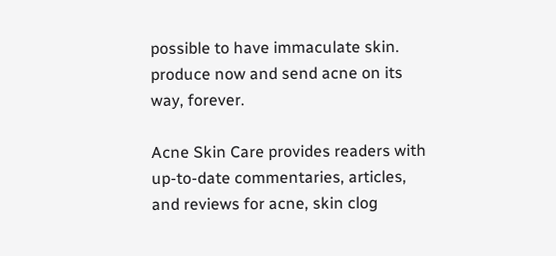possible to have immaculate skin. produce now and send acne on its way, forever.

Acne Skin Care provides readers with up-to-date commentaries, articles, and reviews for acne, skin clog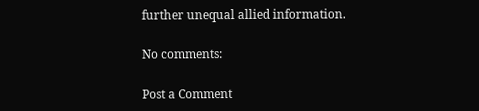further unequal allied information.

No comments:

Post a Comment